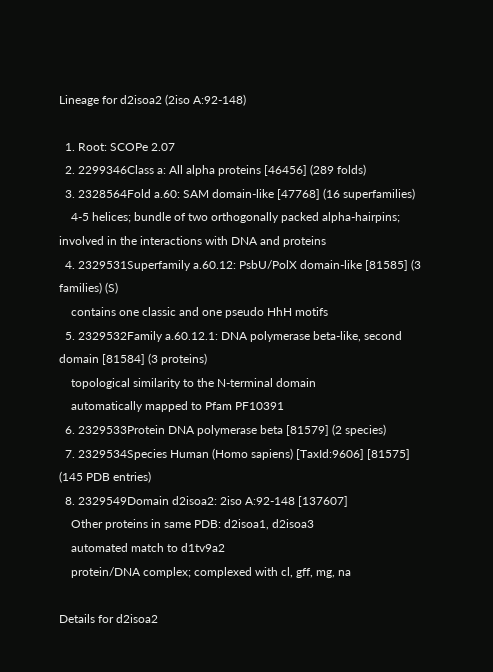Lineage for d2isoa2 (2iso A:92-148)

  1. Root: SCOPe 2.07
  2. 2299346Class a: All alpha proteins [46456] (289 folds)
  3. 2328564Fold a.60: SAM domain-like [47768] (16 superfamilies)
    4-5 helices; bundle of two orthogonally packed alpha-hairpins; involved in the interactions with DNA and proteins
  4. 2329531Superfamily a.60.12: PsbU/PolX domain-like [81585] (3 families) (S)
    contains one classic and one pseudo HhH motifs
  5. 2329532Family a.60.12.1: DNA polymerase beta-like, second domain [81584] (3 proteins)
    topological similarity to the N-terminal domain
    automatically mapped to Pfam PF10391
  6. 2329533Protein DNA polymerase beta [81579] (2 species)
  7. 2329534Species Human (Homo sapiens) [TaxId:9606] [81575] (145 PDB entries)
  8. 2329549Domain d2isoa2: 2iso A:92-148 [137607]
    Other proteins in same PDB: d2isoa1, d2isoa3
    automated match to d1tv9a2
    protein/DNA complex; complexed with cl, gff, mg, na

Details for d2isoa2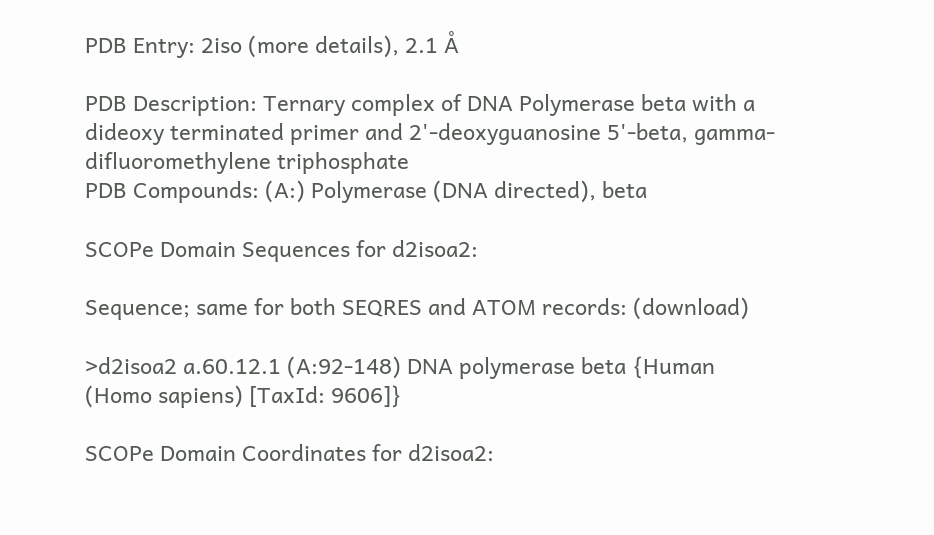PDB Entry: 2iso (more details), 2.1 Å

PDB Description: Ternary complex of DNA Polymerase beta with a dideoxy terminated primer and 2'-deoxyguanosine 5'-beta, gamma-difluoromethylene triphosphate
PDB Compounds: (A:) Polymerase (DNA directed), beta

SCOPe Domain Sequences for d2isoa2:

Sequence; same for both SEQRES and ATOM records: (download)

>d2isoa2 a.60.12.1 (A:92-148) DNA polymerase beta {Human (Homo sapiens) [TaxId: 9606]}

SCOPe Domain Coordinates for d2isoa2: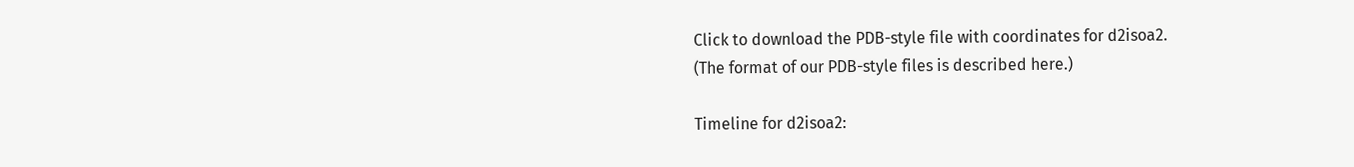Click to download the PDB-style file with coordinates for d2isoa2.
(The format of our PDB-style files is described here.)

Timeline for d2isoa2: